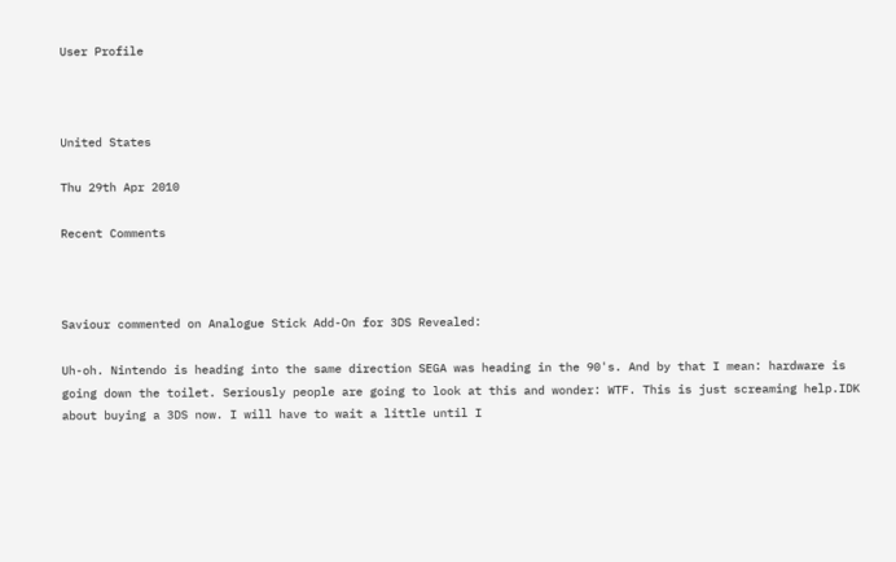User Profile



United States

Thu 29th Apr 2010

Recent Comments



Saviour commented on Analogue Stick Add-On for 3DS Revealed:

Uh-oh. Nintendo is heading into the same direction SEGA was heading in the 90's. And by that I mean: hardware is going down the toilet. Seriously people are going to look at this and wonder: WTF. This is just screaming help.IDK about buying a 3DS now. I will have to wait a little until I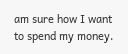am sure how I want to spend my money.